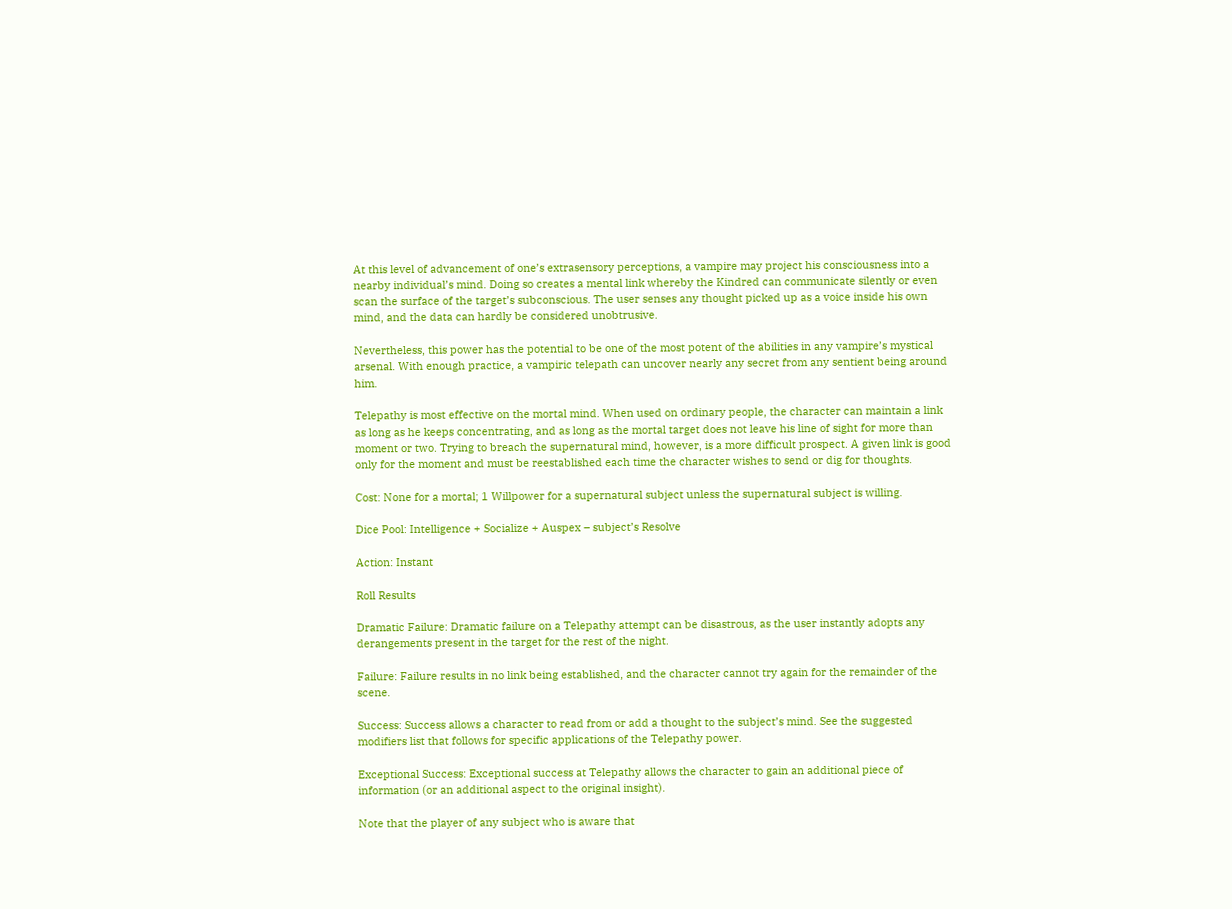At this level of advancement of one’s extrasensory perceptions, a vampire may project his consciousness into a nearby individual’s mind. Doing so creates a mental link whereby the Kindred can communicate silently or even scan the surface of the target’s subconscious. The user senses any thought picked up as a voice inside his own mind, and the data can hardly be considered unobtrusive.

Nevertheless, this power has the potential to be one of the most potent of the abilities in any vampire’s mystical arsenal. With enough practice, a vampiric telepath can uncover nearly any secret from any sentient being around him.

Telepathy is most effective on the mortal mind. When used on ordinary people, the character can maintain a link as long as he keeps concentrating, and as long as the mortal target does not leave his line of sight for more than moment or two. Trying to breach the supernatural mind, however, is a more difficult prospect. A given link is good only for the moment and must be reestablished each time the character wishes to send or dig for thoughts.

Cost: None for a mortal; 1 Willpower for a supernatural subject unless the supernatural subject is willing.

Dice Pool: Intelligence + Socialize + Auspex – subject’s Resolve

Action: Instant

Roll Results

Dramatic Failure: Dramatic failure on a Telepathy attempt can be disastrous, as the user instantly adopts any derangements present in the target for the rest of the night.

Failure: Failure results in no link being established, and the character cannot try again for the remainder of the scene.

Success: Success allows a character to read from or add a thought to the subject’s mind. See the suggested modifiers list that follows for specific applications of the Telepathy power.

Exceptional Success: Exceptional success at Telepathy allows the character to gain an additional piece of information (or an additional aspect to the original insight).

Note that the player of any subject who is aware that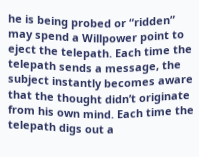he is being probed or “ridden” may spend a Willpower point to eject the telepath. Each time the telepath sends a message, the subject instantly becomes aware that the thought didn’t originate from his own mind. Each time the telepath digs out a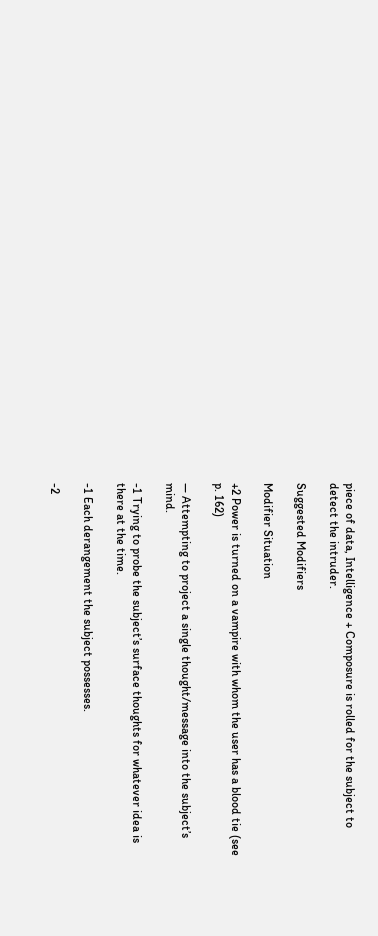piece of data, Intelligence + Composure is rolled for the subject to detect the intruder.

Suggested Modifiers

Modifier Situation

+2 Power is turned on a vampire with whom the user has a blood tie (see p. 162)

— Attempting to project a single thought/message into the subject’s mind.

-1 Trying to probe the subject’s surface thoughts for whatever idea is there at the time.

-1 Each derangement the subject possesses.

-2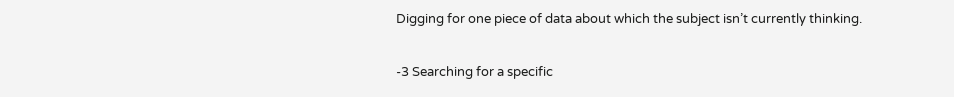Digging for one piece of data about which the subject isn’t currently thinking.

-3 Searching for a specific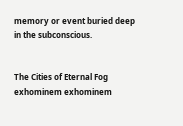memory or event buried deep in the subconscious.


The Cities of Eternal Fog exhominem exhominem